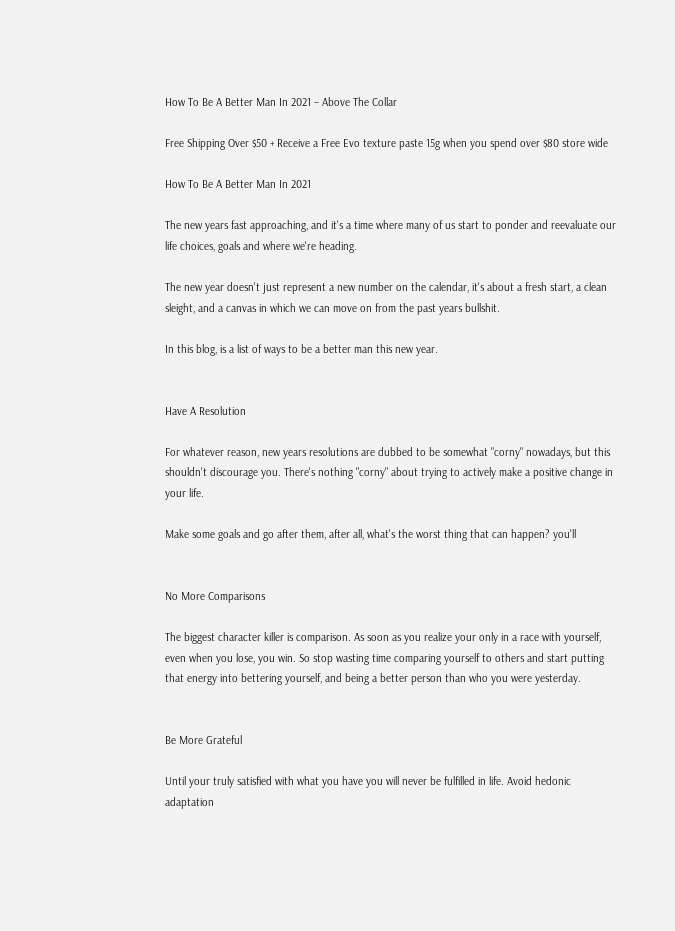How To Be A Better Man In 2021 – Above The Collar

Free Shipping Over $50 + Receive a Free Evo texture paste 15g when you spend over $80 store wide

How To Be A Better Man In 2021

The new years fast approaching, and it's a time where many of us start to ponder and reevaluate our life choices, goals and where we're heading.

The new year doesn't just represent a new number on the calendar, it's about a fresh start, a clean sleight, and a canvas in which we can move on from the past years bullshit.

In this blog, is a list of ways to be a better man this new year.


Have A Resolution

For whatever reason, new years resolutions are dubbed to be somewhat "corny" nowadays, but this shouldn't discourage you. There's nothing "corny" about trying to actively make a positive change in your life.

Make some goals and go after them, after all, what's the worst thing that can happen? you'll


No More Comparisons

The biggest character killer is comparison. As soon as you realize your only in a race with yourself, even when you lose, you win. So stop wasting time comparing yourself to others and start putting that energy into bettering yourself, and being a better person than who you were yesterday.


Be More Grateful

Until your truly satisfied with what you have you will never be fulfilled in life. Avoid hedonic adaptation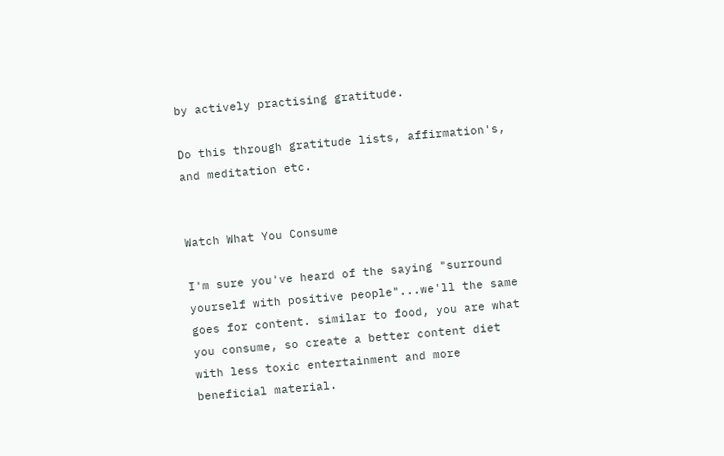by actively practising gratitude.

Do this through gratitude lists, affirmation's, and meditation etc.


Watch What You Consume

I'm sure you've heard of the saying "surround yourself with positive people"...we'll the same goes for content. similar to food, you are what you consume, so create a better content diet with less toxic entertainment and more beneficial material.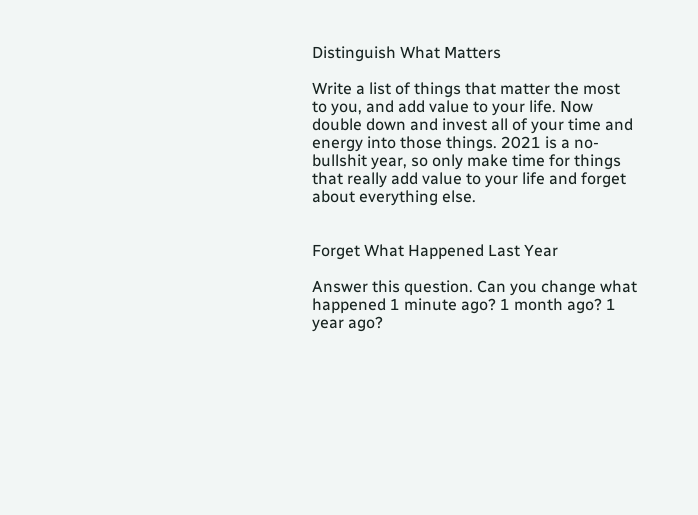Distinguish What Matters

Write a list of things that matter the most to you, and add value to your life. Now double down and invest all of your time and energy into those things. 2021 is a no-bullshit year, so only make time for things that really add value to your life and forget about everything else.


Forget What Happened Last Year

Answer this question. Can you change what happened 1 minute ago? 1 month ago? 1 year ago?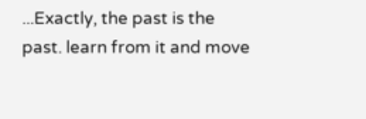...Exactly, the past is the past. learn from it and move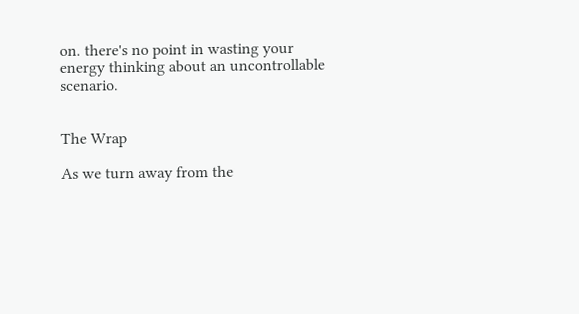on. there's no point in wasting your energy thinking about an uncontrollable scenario.


The Wrap

As we turn away from the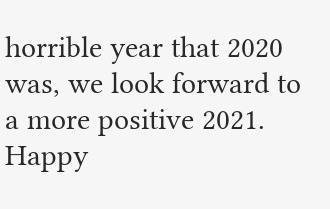horrible year that 2020 was, we look forward to a more positive 2021. Happy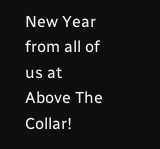New Year from all of us at Above The Collar!